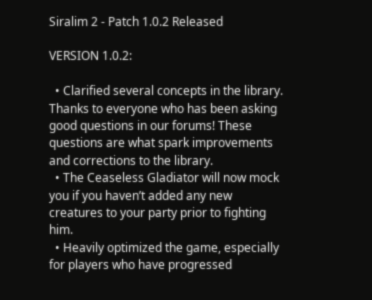Siralim 2 - Patch 1.0.2 Released

VERSION 1.0.2:

  • Clarified several concepts in the library. Thanks to everyone who has been asking good questions in our forums! These questions are what spark improvements and corrections to the library.
  • The Ceaseless Gladiator will now mock you if you haven’t added any new creatures to your party prior to fighting him.
  • Heavily optimized the game, especially for players who have progressed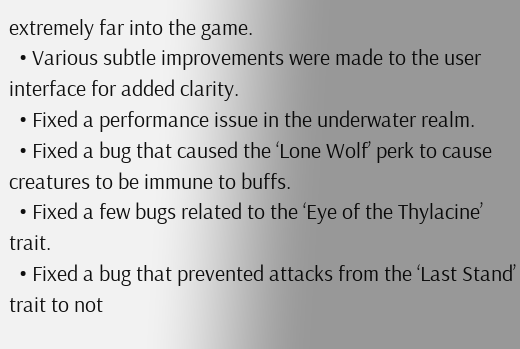extremely far into the game.
  • Various subtle improvements were made to the user interface for added clarity.
  • Fixed a performance issue in the underwater realm.
  • Fixed a bug that caused the ‘Lone Wolf’ perk to cause creatures to be immune to buffs.
  • Fixed a few bugs related to the ‘Eye of the Thylacine’ trait.
  • Fixed a bug that prevented attacks from the ‘Last Stand’ trait to not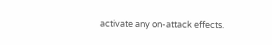activate any on-attack effects.